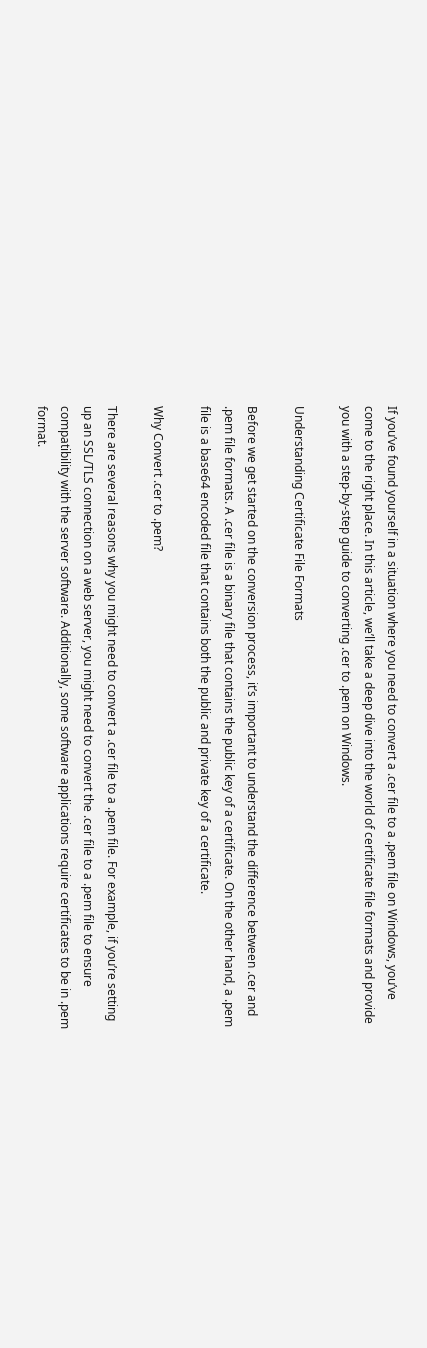If you’ve found yourself in a situation where you need to convert a .cer file to a .pem file on Windows, you’ve come to the right place. In this article, we’ll take a deep dive into the world of certificate file formats and provide you with a step-by-step guide to converting .cer to .pem on Windows.

Understanding Certificate File Formats

Before we get started on the conversion process, it’s important to understand the difference between .cer and .pem file formats. A .cer file is a binary file that contains the public key of a certificate. On the other hand, a .pem file is a base64 encoded file that contains both the public and private key of a certificate.

Why Convert .cer to .pem?

There are several reasons why you might need to convert a .cer file to a .pem file. For example, if you’re setting up an SSL/TLS connection on a web server, you might need to convert the .cer file to a .pem file to ensure compatibility with the server software. Additionally, some software applications require certificates to be in .pem format.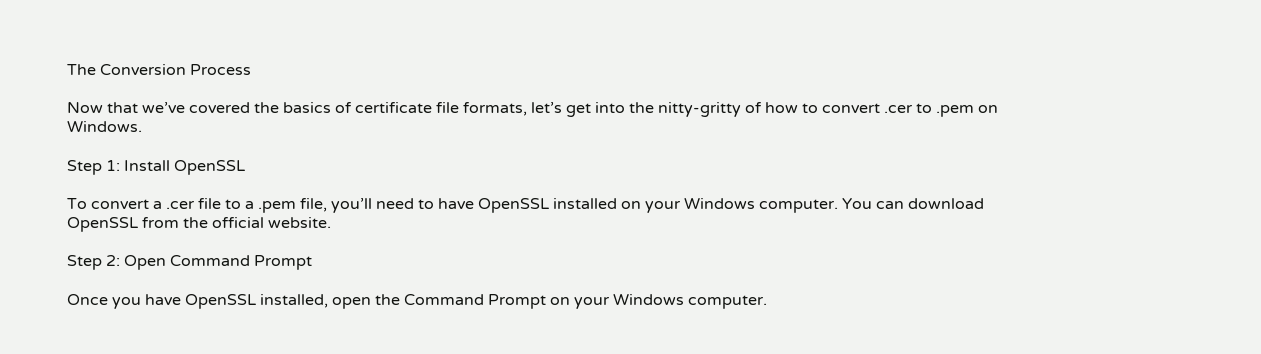The Conversion Process

Now that we’ve covered the basics of certificate file formats, let’s get into the nitty-gritty of how to convert .cer to .pem on Windows.

Step 1: Install OpenSSL

To convert a .cer file to a .pem file, you’ll need to have OpenSSL installed on your Windows computer. You can download OpenSSL from the official website.

Step 2: Open Command Prompt

Once you have OpenSSL installed, open the Command Prompt on your Windows computer.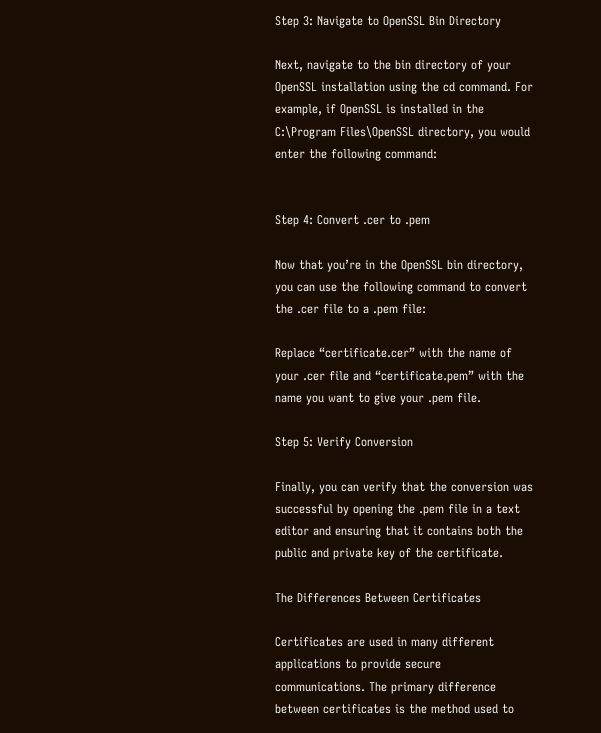Step 3: Navigate to OpenSSL Bin Directory

Next, navigate to the bin directory of your OpenSSL installation using the cd command. For example, if OpenSSL is installed in the C:\Program Files\OpenSSL directory, you would enter the following command:


Step 4: Convert .cer to .pem

Now that you’re in the OpenSSL bin directory, you can use the following command to convert the .cer file to a .pem file:

Replace “certificate.cer” with the name of your .cer file and “certificate.pem” with the name you want to give your .pem file.

Step 5: Verify Conversion

Finally, you can verify that the conversion was successful by opening the .pem file in a text editor and ensuring that it contains both the public and private key of the certificate.

The Differences Between Certificates

Certificates are used in many different applications to provide secure communications. The primary difference between certificates is the method used to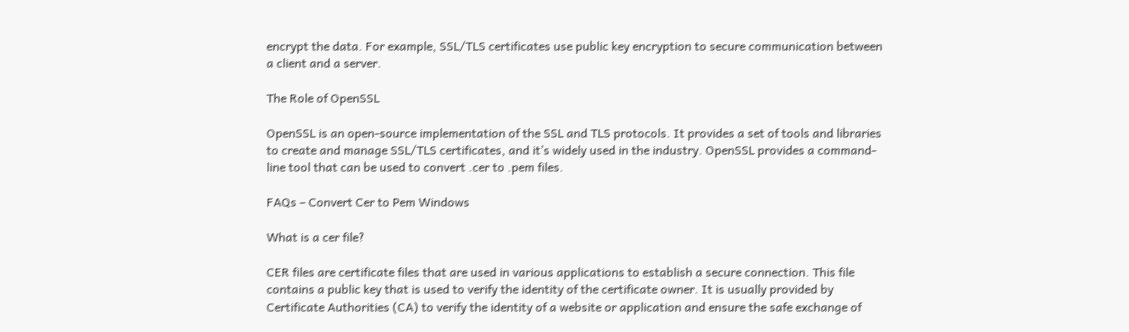encrypt the data. For example, SSL/TLS certificates use public key encryption to secure communication between a client and a server.

The Role of OpenSSL

OpenSSL is an open-source implementation of the SSL and TLS protocols. It provides a set of tools and libraries to create and manage SSL/TLS certificates, and it’s widely used in the industry. OpenSSL provides a command-line tool that can be used to convert .cer to .pem files.

FAQs – Convert Cer to Pem Windows

What is a cer file?

CER files are certificate files that are used in various applications to establish a secure connection. This file contains a public key that is used to verify the identity of the certificate owner. It is usually provided by Certificate Authorities (CA) to verify the identity of a website or application and ensure the safe exchange of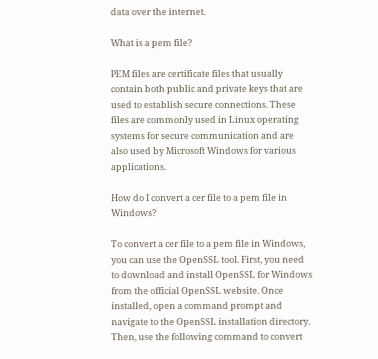data over the internet.

What is a pem file?

PEM files are certificate files that usually contain both public and private keys that are used to establish secure connections. These files are commonly used in Linux operating systems for secure communication and are also used by Microsoft Windows for various applications.

How do I convert a cer file to a pem file in Windows?

To convert a cer file to a pem file in Windows, you can use the OpenSSL tool. First, you need to download and install OpenSSL for Windows from the official OpenSSL website. Once installed, open a command prompt and navigate to the OpenSSL installation directory. Then, use the following command to convert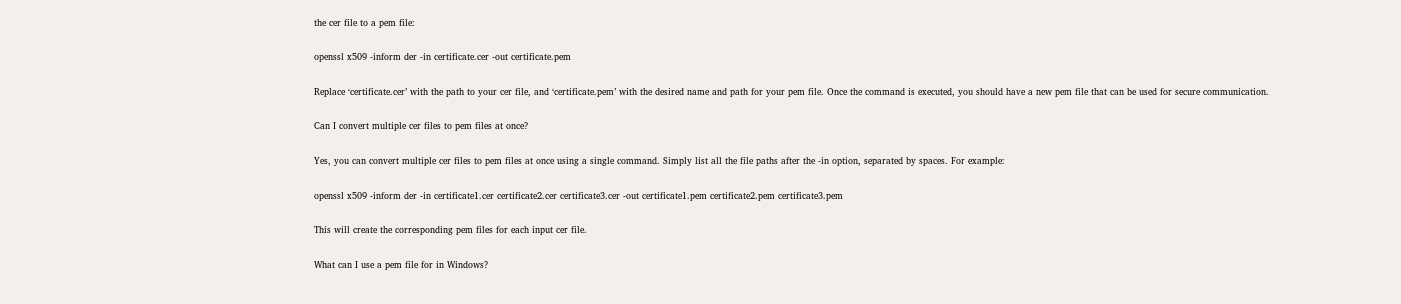the cer file to a pem file:

openssl x509 -inform der -in certificate.cer -out certificate.pem

Replace ‘certificate.cer’ with the path to your cer file, and ‘certificate.pem’ with the desired name and path for your pem file. Once the command is executed, you should have a new pem file that can be used for secure communication.

Can I convert multiple cer files to pem files at once?

Yes, you can convert multiple cer files to pem files at once using a single command. Simply list all the file paths after the -in option, separated by spaces. For example:

openssl x509 -inform der -in certificate1.cer certificate2.cer certificate3.cer -out certificate1.pem certificate2.pem certificate3.pem

This will create the corresponding pem files for each input cer file.

What can I use a pem file for in Windows?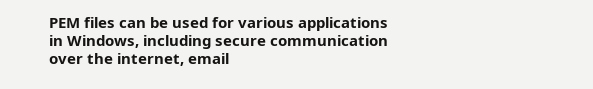PEM files can be used for various applications in Windows, including secure communication over the internet, email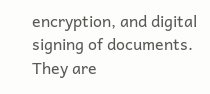encryption, and digital signing of documents. They are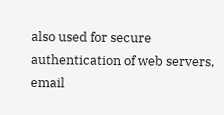also used for secure authentication of web servers, email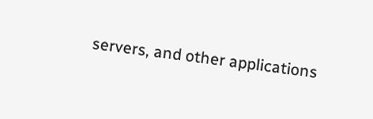servers, and other applications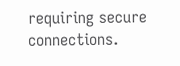requiring secure connections.